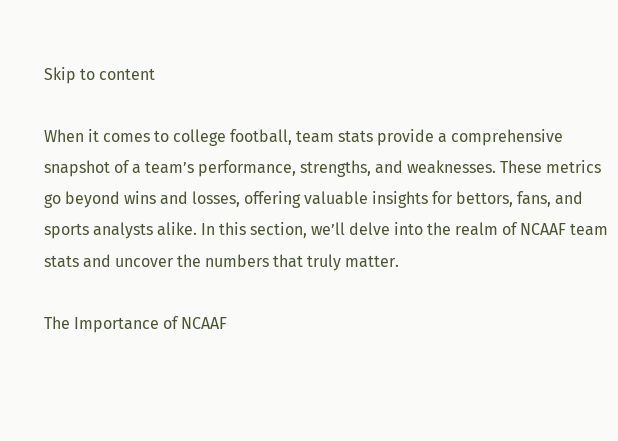Skip to content

When it comes to college football, team stats provide a comprehensive snapshot of a team’s performance, strengths, and weaknesses. These metrics go beyond wins and losses, offering valuable insights for bettors, fans, and sports analysts alike. In this section, we’ll delve into the realm of NCAAF team stats and uncover the numbers that truly matter.

The Importance of NCAAF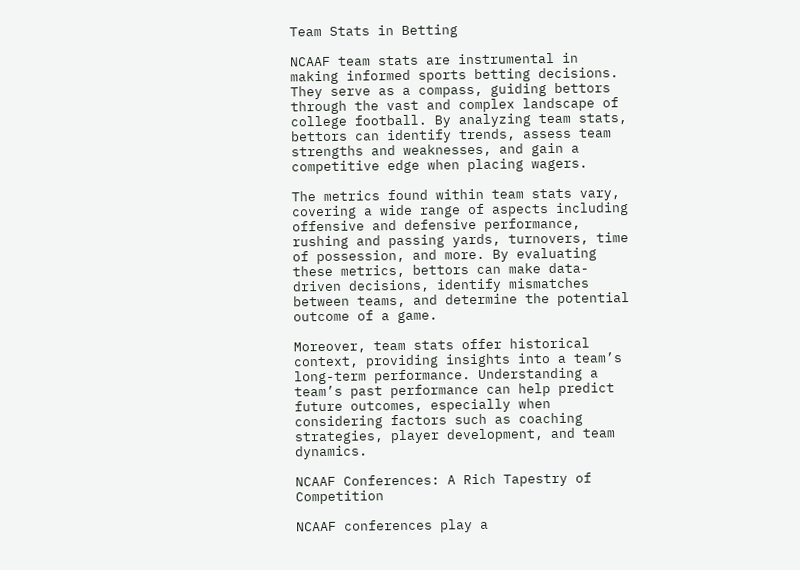Team Stats in Betting

NCAAF team stats are instrumental in making informed sports betting decisions. They serve as a compass, guiding bettors through the vast and complex landscape of college football. By analyzing team stats, bettors can identify trends, assess team strengths and weaknesses, and gain a competitive edge when placing wagers.

The metrics found within team stats vary, covering a wide range of aspects including offensive and defensive performance, rushing and passing yards, turnovers, time of possession, and more. By evaluating these metrics, bettors can make data-driven decisions, identify mismatches between teams, and determine the potential outcome of a game.

Moreover, team stats offer historical context, providing insights into a team’s long-term performance. Understanding a team’s past performance can help predict future outcomes, especially when considering factors such as coaching strategies, player development, and team dynamics.

NCAAF Conferences: A Rich Tapestry of Competition

NCAAF conferences play a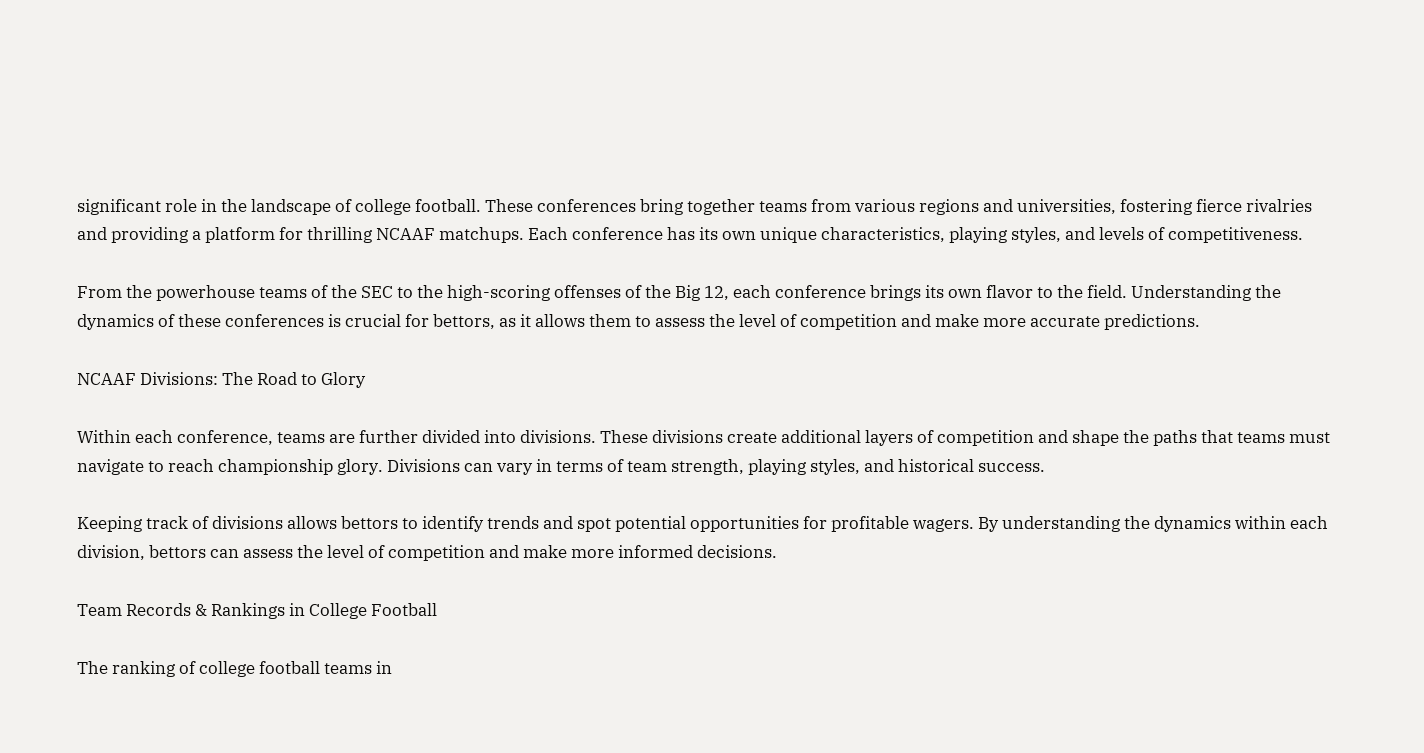significant role in the landscape of college football. These conferences bring together teams from various regions and universities, fostering fierce rivalries and providing a platform for thrilling NCAAF matchups. Each conference has its own unique characteristics, playing styles, and levels of competitiveness.

From the powerhouse teams of the SEC to the high-scoring offenses of the Big 12, each conference brings its own flavor to the field. Understanding the dynamics of these conferences is crucial for bettors, as it allows them to assess the level of competition and make more accurate predictions.

NCAAF Divisions: The Road to Glory

Within each conference, teams are further divided into divisions. These divisions create additional layers of competition and shape the paths that teams must navigate to reach championship glory. Divisions can vary in terms of team strength, playing styles, and historical success.

Keeping track of divisions allows bettors to identify trends and spot potential opportunities for profitable wagers. By understanding the dynamics within each division, bettors can assess the level of competition and make more informed decisions.

Team Records & Rankings in College Football

The ranking of college football teams in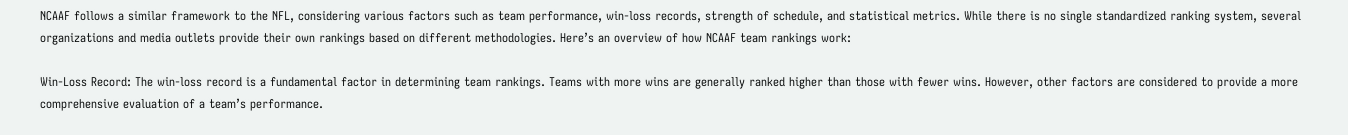NCAAF follows a similar framework to the NFL, considering various factors such as team performance, win-loss records, strength of schedule, and statistical metrics. While there is no single standardized ranking system, several organizations and media outlets provide their own rankings based on different methodologies. Here’s an overview of how NCAAF team rankings work:

Win-Loss Record: The win-loss record is a fundamental factor in determining team rankings. Teams with more wins are generally ranked higher than those with fewer wins. However, other factors are considered to provide a more comprehensive evaluation of a team’s performance.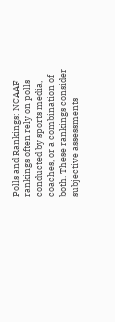Polls and Rankings: NCAAF rankings often rely on polls conducted by sports media, coaches, or a combination of both. These rankings consider subjective assessments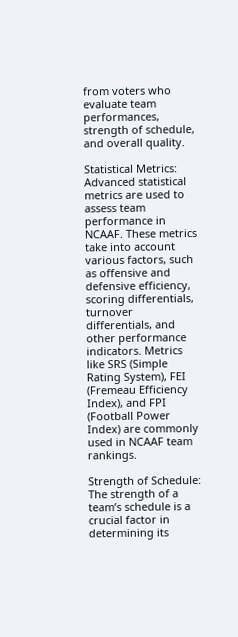from voters who evaluate team performances, strength of schedule, and overall quality.

Statistical Metrics: Advanced statistical metrics are used to assess team performance in NCAAF. These metrics take into account various factors, such as offensive and defensive efficiency, scoring differentials, turnover differentials, and other performance indicators. Metrics like SRS (Simple Rating System), FEI (Fremeau Efficiency Index), and FPI (Football Power Index) are commonly used in NCAAF team rankings.

Strength of Schedule: The strength of a team’s schedule is a crucial factor in determining its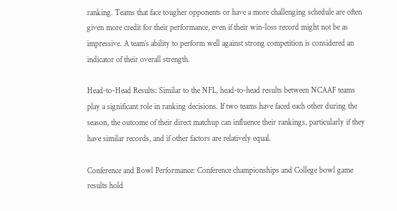ranking. Teams that face tougher opponents or have a more challenging schedule are often given more credit for their performance, even if their win-loss record might not be as impressive. A team’s ability to perform well against strong competition is considered an indicator of their overall strength.

Head-to-Head Results: Similar to the NFL, head-to-head results between NCAAF teams play a significant role in ranking decisions. If two teams have faced each other during the season, the outcome of their direct matchup can influence their rankings, particularly if they have similar records, and if other factors are relatively equal.

Conference and Bowl Performance: Conference championships and College bowl game results hold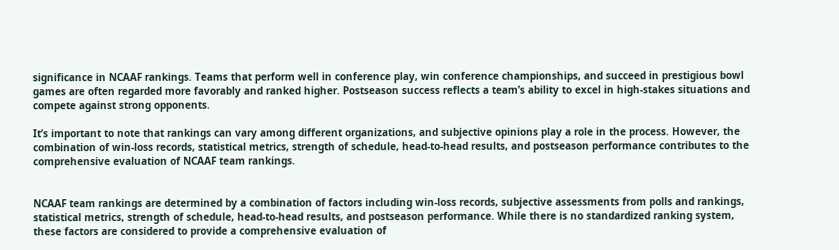significance in NCAAF rankings. Teams that perform well in conference play, win conference championships, and succeed in prestigious bowl games are often regarded more favorably and ranked higher. Postseason success reflects a team’s ability to excel in high-stakes situations and compete against strong opponents.

It’s important to note that rankings can vary among different organizations, and subjective opinions play a role in the process. However, the combination of win-loss records, statistical metrics, strength of schedule, head-to-head results, and postseason performance contributes to the comprehensive evaluation of NCAAF team rankings.


NCAAF team rankings are determined by a combination of factors including win-loss records, subjective assessments from polls and rankings, statistical metrics, strength of schedule, head-to-head results, and postseason performance. While there is no standardized ranking system, these factors are considered to provide a comprehensive evaluation of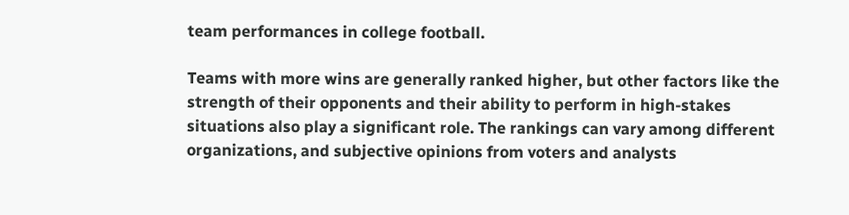team performances in college football.

Teams with more wins are generally ranked higher, but other factors like the strength of their opponents and their ability to perform in high-stakes situations also play a significant role. The rankings can vary among different organizations, and subjective opinions from voters and analysts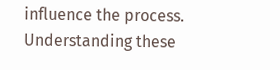influence the process. Understanding these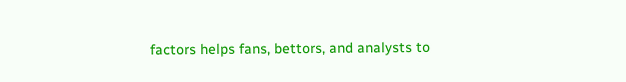factors helps fans, bettors, and analysts to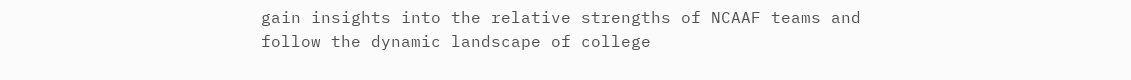gain insights into the relative strengths of NCAAF teams and follow the dynamic landscape of college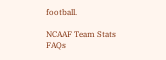football.

NCAAF Team Stats FAQs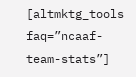[altmktg_tools faq=”ncaaf-team-stats”]